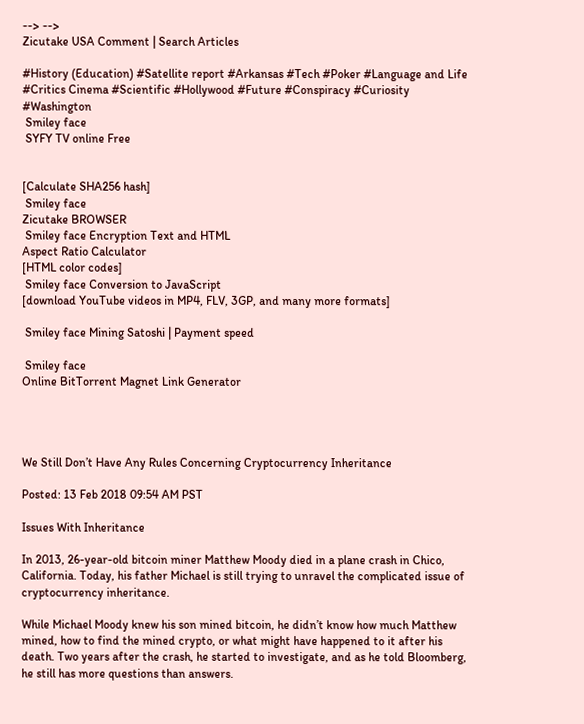--> -->
Zicutake USA Comment | Search Articles

#History (Education) #Satellite report #Arkansas #Tech #Poker #Language and Life #Critics Cinema #Scientific #Hollywood #Future #Conspiracy #Curiosity #Washington
 Smiley face
 SYFY TV online Free


[Calculate SHA256 hash]
 Smiley face
Zicutake BROWSER
 Smiley face Encryption Text and HTML
Aspect Ratio Calculator
[HTML color codes]
 Smiley face Conversion to JavaScript
[download YouTube videos in MP4, FLV, 3GP, and many more formats]

 Smiley face Mining Satoshi | Payment speed

 Smiley face
Online BitTorrent Magnet Link Generator




We Still Don’t Have Any Rules Concerning Cryptocurrency Inheritance

Posted: 13 Feb 2018 09:54 AM PST

Issues With Inheritance

In 2013, 26-year-old bitcoin miner Matthew Moody died in a plane crash in Chico, California. Today, his father Michael is still trying to unravel the complicated issue of cryptocurrency inheritance.

While Michael Moody knew his son mined bitcoin, he didn’t know how much Matthew mined, how to find the mined crypto, or what might have happened to it after his death. Two years after the crash, he started to investigate, and as he told Bloomberg, he still has more questions than answers.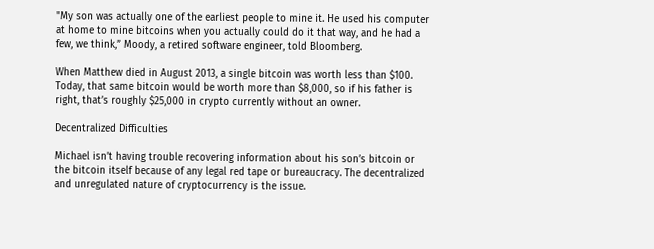"My son was actually one of the earliest people to mine it. He used his computer at home to mine bitcoins when you actually could do it that way, and he had a few, we think,” Moody, a retired software engineer, told Bloomberg.

When Matthew died in August 2013, a single bitcoin was worth less than $100. Today, that same bitcoin would be worth more than $8,000, so if his father is right, that’s roughly $25,000 in crypto currently without an owner.

Decentralized Difficulties

Michael isn’t having trouble recovering information about his son’s bitcoin or the bitcoin itself because of any legal red tape or bureaucracy. The decentralized and unregulated nature of cryptocurrency is the issue.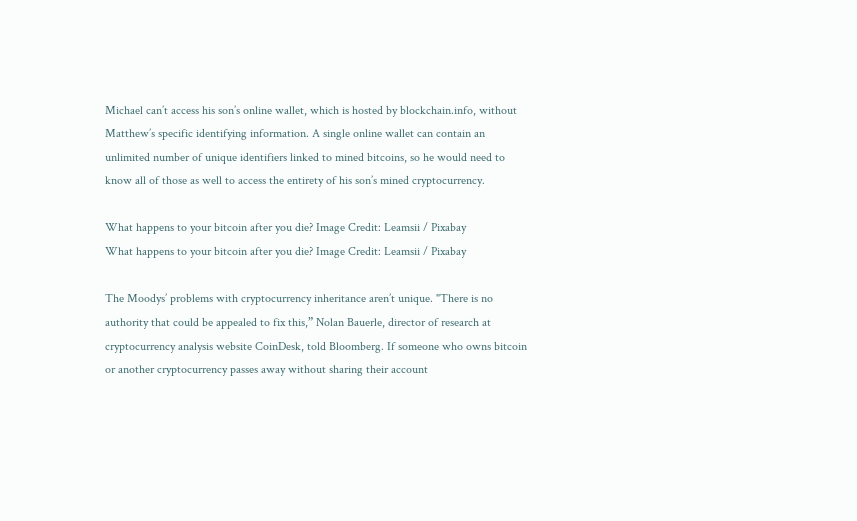Michael can’t access his son’s online wallet, which is hosted by blockchain.info, without Matthew’s specific identifying information. A single online wallet can contain an unlimited number of unique identifiers linked to mined bitcoins, so he would need to know all of those as well to access the entirety of his son’s mined cryptocurrency.

What happens to your bitcoin after you die? Image Credit: Leamsii / Pixabay
What happens to your bitcoin after you die? Image Credit: Leamsii / Pixabay

The Moodys’ problems with cryptocurrency inheritance aren’t unique. "There is no authority that could be appealed to fix this,” Nolan Bauerle, director of research at cryptocurrency analysis website CoinDesk, told Bloomberg. If someone who owns bitcoin or another cryptocurrency passes away without sharing their account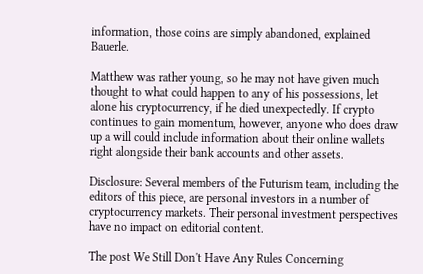information, those coins are simply abandoned, explained Bauerle.

Matthew was rather young, so he may not have given much thought to what could happen to any of his possessions, let alone his cryptocurrency, if he died unexpectedly. If crypto continues to gain momentum, however, anyone who does draw up a will could include information about their online wallets right alongside their bank accounts and other assets.

Disclosure: Several members of the Futurism team, including the editors of this piece, are personal investors in a number of cryptocurrency markets. Their personal investment perspectives have no impact on editorial content.

The post We Still Don't Have Any Rules Concerning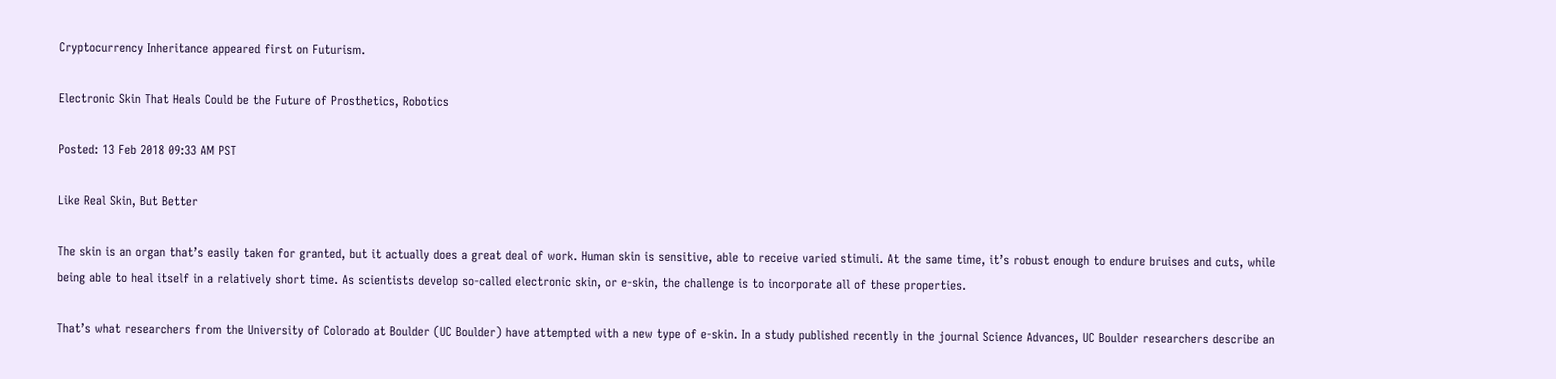Cryptocurrency Inheritance appeared first on Futurism.

Electronic Skin That Heals Could be the Future of Prosthetics, Robotics

Posted: 13 Feb 2018 09:33 AM PST

Like Real Skin, But Better

The skin is an organ that’s easily taken for granted, but it actually does a great deal of work. Human skin is sensitive, able to receive varied stimuli. At the same time, it’s robust enough to endure bruises and cuts, while being able to heal itself in a relatively short time. As scientists develop so-called electronic skin, or e-skin, the challenge is to incorporate all of these properties.

That’s what researchers from the University of Colorado at Boulder (UC Boulder) have attempted with a new type of e-skin. In a study published recently in the journal Science Advances, UC Boulder researchers describe an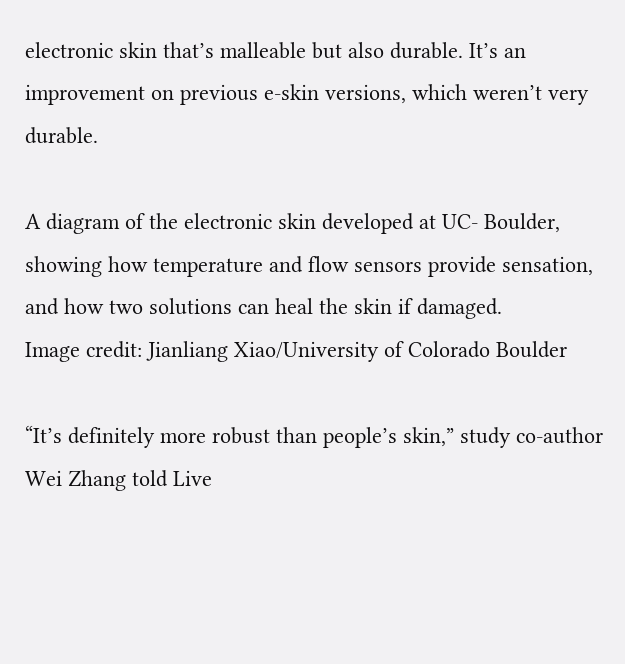electronic skin that’s malleable but also durable. It’s an improvement on previous e-skin versions, which weren’t very durable.

A diagram of the electronic skin developed at UC- Boulder, showing how temperature and flow sensors provide sensation, and how two solutions can heal the skin if damaged.
Image credit: Jianliang Xiao/University of Colorado Boulder

“It’s definitely more robust than people’s skin,” study co-author Wei Zhang told Live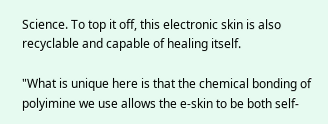Science. To top it off, this electronic skin is also recyclable and capable of healing itself.

"What is unique here is that the chemical bonding of polyimine we use allows the e-skin to be both self-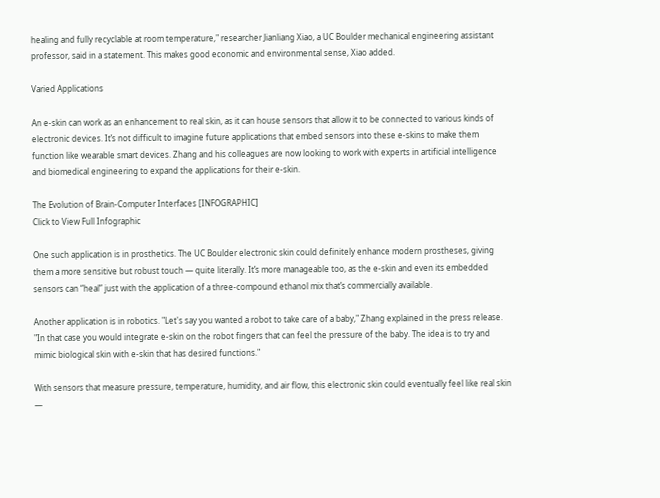healing and fully recyclable at room temperature," researcher Jianliang Xiao, a UC Boulder mechanical engineering assistant professor, said in a statement. This makes good economic and environmental sense, Xiao added.

Varied Applications

An e-skin can work as an enhancement to real skin, as it can house sensors that allow it to be connected to various kinds of electronic devices. It’s not difficult to imagine future applications that embed sensors into these e-skins to make them function like wearable smart devices. Zhang and his colleagues are now looking to work with experts in artificial intelligence and biomedical engineering to expand the applications for their e-skin.

The Evolution of Brain-Computer Interfaces [INFOGRAPHIC]
Click to View Full Infographic

One such application is in prosthetics. The UC Boulder electronic skin could definitely enhance modern prostheses, giving them a more sensitive but robust touch — quite literally. It’s more manageable too, as the e-skin and even its embedded sensors can “heal” just with the application of a three-compound ethanol mix that’s commercially available.

Another application is in robotics. "Let's say you wanted a robot to take care of a baby," Zhang explained in the press release. "In that case you would integrate e-skin on the robot fingers that can feel the pressure of the baby. The idea is to try and mimic biological skin with e-skin that has desired functions."

With sensors that measure pressure, temperature, humidity, and air flow, this electronic skin could eventually feel like real skin —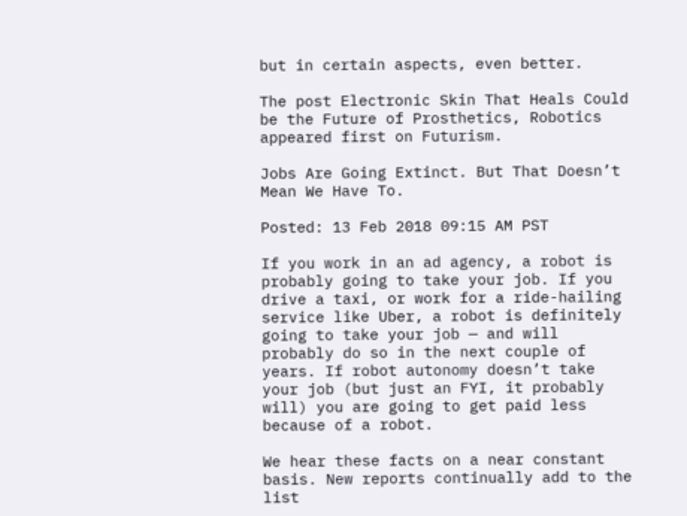but in certain aspects, even better.

The post Electronic Skin That Heals Could be the Future of Prosthetics, Robotics appeared first on Futurism.

Jobs Are Going Extinct. But That Doesn’t Mean We Have To.

Posted: 13 Feb 2018 09:15 AM PST

If you work in an ad agency, a robot is probably going to take your job. If you drive a taxi, or work for a ride-hailing service like Uber, a robot is definitely going to take your job — and will probably do so in the next couple of years. If robot autonomy doesn’t take your job (but just an FYI, it probably will) you are going to get paid less because of a robot.

We hear these facts on a near constant basis. New reports continually add to the list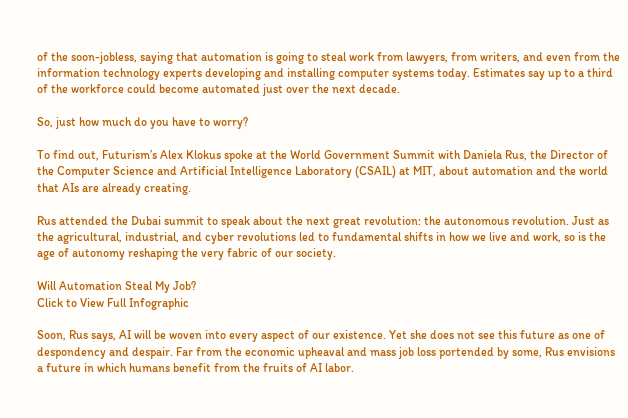of the soon-jobless, saying that automation is going to steal work from lawyers, from writers, and even from the information technology experts developing and installing computer systems today. Estimates say up to a third of the workforce could become automated just over the next decade.

So, just how much do you have to worry?

To find out, Futurism’s Alex Klokus spoke at the World Government Summit with Daniela Rus, the Director of the Computer Science and Artificial Intelligence Laboratory (CSAIL) at MIT, about automation and the world that AIs are already creating.

Rus attended the Dubai summit to speak about the next great revolution: the autonomous revolution. Just as the agricultural, industrial, and cyber revolutions led to fundamental shifts in how we live and work, so is the age of autonomy reshaping the very fabric of our society.

Will Automation Steal My Job?
Click to View Full Infographic

Soon, Rus says, AI will be woven into every aspect of our existence. Yet she does not see this future as one of despondency and despair. Far from the economic upheaval and mass job loss portended by some, Rus envisions a future in which humans benefit from the fruits of AI labor.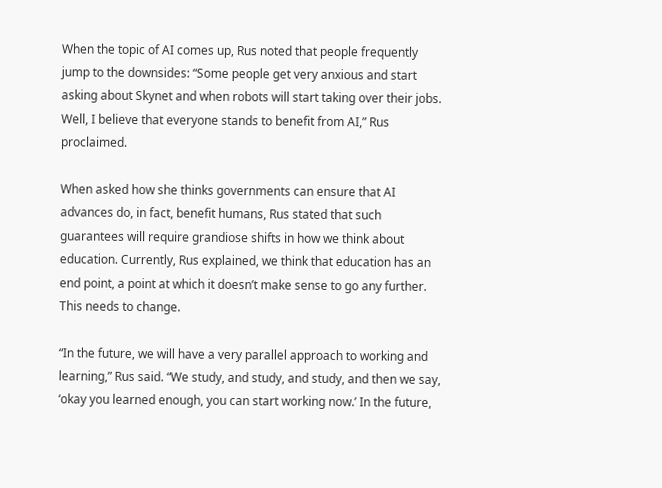When the topic of AI comes up, Rus noted that people frequently jump to the downsides: “Some people get very anxious and start asking about Skynet and when robots will start taking over their jobs. Well, I believe that everyone stands to benefit from AI,” Rus proclaimed.

When asked how she thinks governments can ensure that AI advances do, in fact, benefit humans, Rus stated that such guarantees will require grandiose shifts in how we think about education. Currently, Rus explained, we think that education has an end point, a point at which it doesn’t make sense to go any further. This needs to change.

“In the future, we will have a very parallel approach to working and learning,” Rus said. “We study, and study, and study, and then we say, ‘okay you learned enough, you can start working now.’ In the future,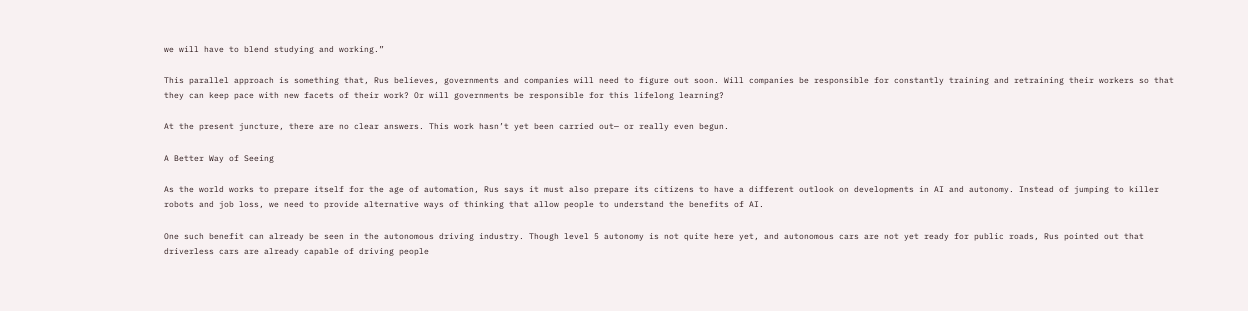we will have to blend studying and working.”

This parallel approach is something that, Rus believes, governments and companies will need to figure out soon. Will companies be responsible for constantly training and retraining their workers so that they can keep pace with new facets of their work? Or will governments be responsible for this lifelong learning?

At the present juncture, there are no clear answers. This work hasn’t yet been carried out— or really even begun.

A Better Way of Seeing

As the world works to prepare itself for the age of automation, Rus says it must also prepare its citizens to have a different outlook on developments in AI and autonomy. Instead of jumping to killer robots and job loss, we need to provide alternative ways of thinking that allow people to understand the benefits of AI.

One such benefit can already be seen in the autonomous driving industry. Though level 5 autonomy is not quite here yet, and autonomous cars are not yet ready for public roads, Rus pointed out that driverless cars are already capable of driving people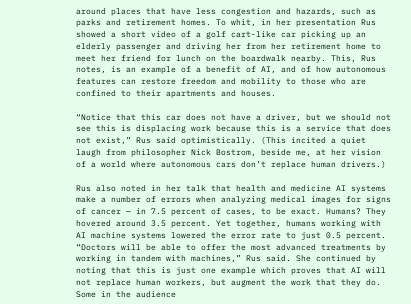around places that have less congestion and hazards, such as parks and retirement homes. To whit, in her presentation Rus showed a short video of a golf cart-like car picking up an elderly passenger and driving her from her retirement home to meet her friend for lunch on the boardwalk nearby. This, Rus notes, is an example of a benefit of AI, and of how autonomous features can restore freedom and mobility to those who are confined to their apartments and houses.

“Notice that this car does not have a driver, but we should not see this is displacing work because this is a service that does not exist,” Rus said optimistically. (This incited a quiet laugh from philosopher Nick Bostrom, beside me, at her vision of a world where autonomous cars don’t replace human drivers.)

Rus also noted in her talk that health and medicine AI systems make a number of errors when analyzing medical images for signs of cancer — in 7.5 percent of cases, to be exact. Humans? They hovered around 3.5 percent. Yet together, humans working with AI machine systems lowered the error rate to just 0.5 percent. “Doctors will be able to offer the most advanced treatments by working in tandem with machines,” Rus said. She continued by noting that this is just one example which proves that AI will not replace human workers, but augment the work that they do. Some in the audience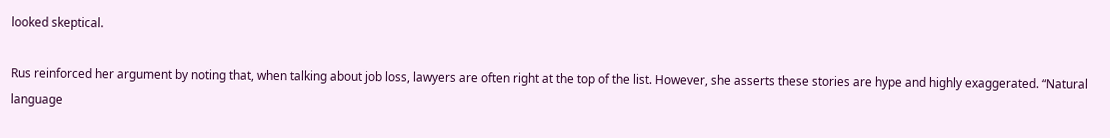looked skeptical.

Rus reinforced her argument by noting that, when talking about job loss, lawyers are often right at the top of the list. However, she asserts these stories are hype and highly exaggerated. “Natural language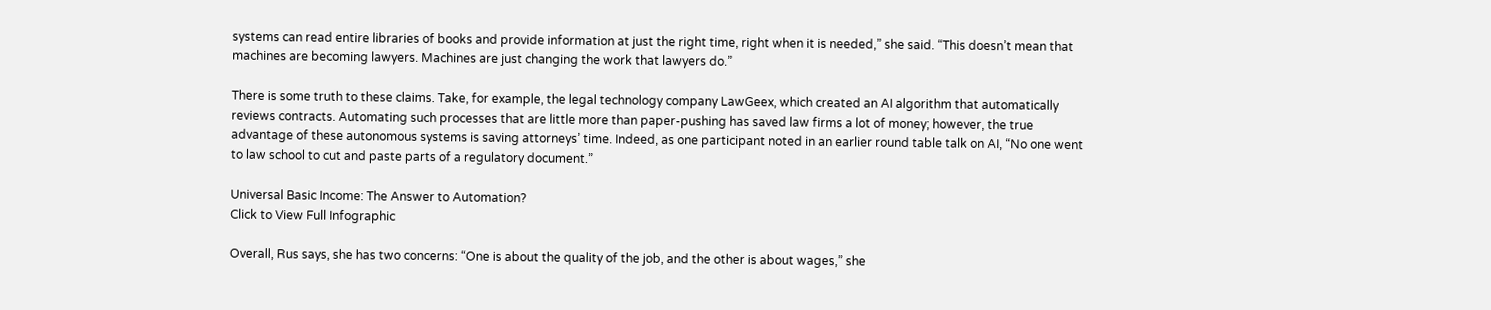systems can read entire libraries of books and provide information at just the right time, right when it is needed,” she said. “This doesn’t mean that machines are becoming lawyers. Machines are just changing the work that lawyers do.”

There is some truth to these claims. Take, for example, the legal technology company LawGeex, which created an AI algorithm that automatically reviews contracts. Automating such processes that are little more than paper-pushing has saved law firms a lot of money; however, the true advantage of these autonomous systems is saving attorneys’ time. Indeed, as one participant noted in an earlier round table talk on AI, “No one went to law school to cut and paste parts of a regulatory document.”

Universal Basic Income: The Answer to Automation?
Click to View Full Infographic

Overall, Rus says, she has two concerns: “One is about the quality of the job, and the other is about wages,” she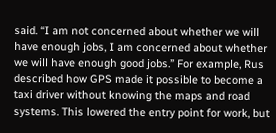said. “I am not concerned about whether we will have enough jobs, I am concerned about whether we will have enough good jobs.” For example, Rus described how GPS made it possible to become a taxi driver without knowing the maps and road systems. This lowered the entry point for work, but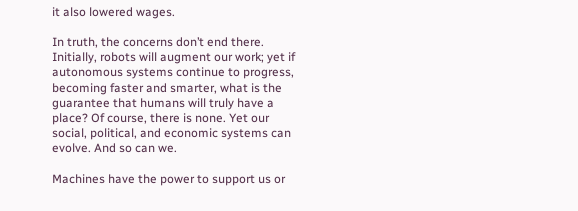it also lowered wages.

In truth, the concerns don’t end there. Initially, robots will augment our work; yet if autonomous systems continue to progress, becoming faster and smarter, what is the guarantee that humans will truly have a place? Of course, there is none. Yet our social, political, and economic systems can evolve. And so can we.

Machines have the power to support us or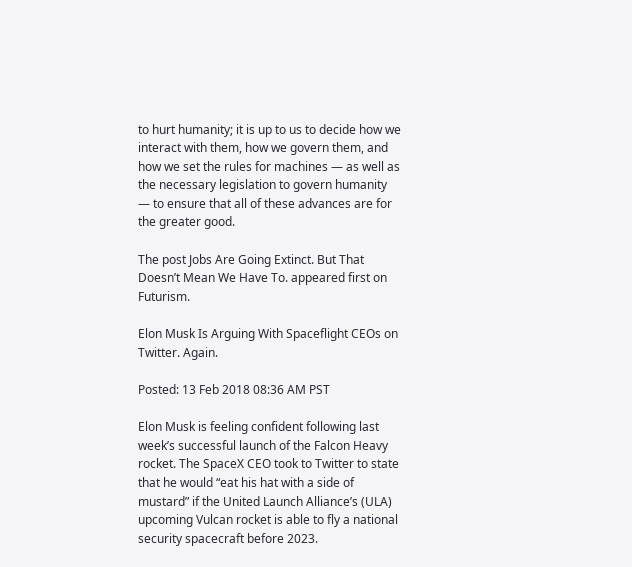to hurt humanity; it is up to us to decide how we interact with them, how we govern them, and how we set the rules for machines — as well as the necessary legislation to govern humanity — to ensure that all of these advances are for the greater good.

The post Jobs Are Going Extinct. But That Doesn’t Mean We Have To. appeared first on Futurism.

Elon Musk Is Arguing With Spaceflight CEOs on Twitter. Again.

Posted: 13 Feb 2018 08:36 AM PST

Elon Musk is feeling confident following last week’s successful launch of the Falcon Heavy rocket. The SpaceX CEO took to Twitter to state that he would “eat his hat with a side of mustard” if the United Launch Alliance’s (ULA) upcoming Vulcan rocket is able to fly a national security spacecraft before 2023.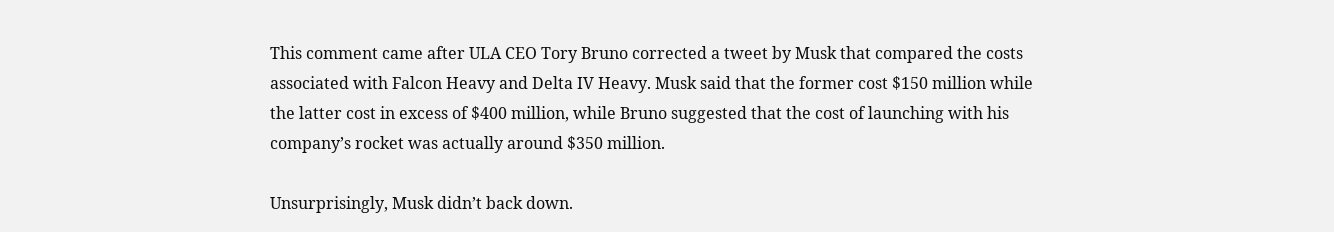This comment came after ULA CEO Tory Bruno corrected a tweet by Musk that compared the costs associated with Falcon Heavy and Delta IV Heavy. Musk said that the former cost $150 million while the latter cost in excess of $400 million, while Bruno suggested that the cost of launching with his company’s rocket was actually around $350 million.

Unsurprisingly, Musk didn’t back down.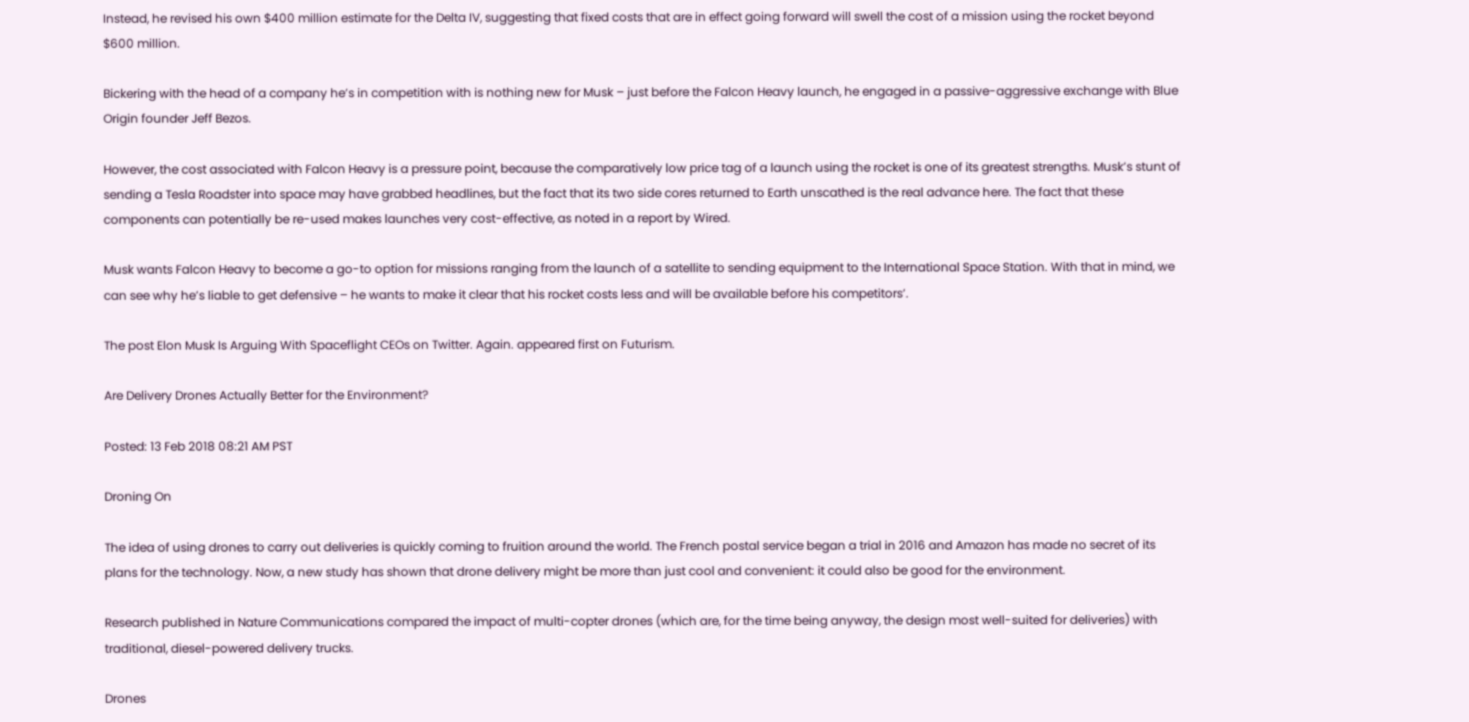Instead, he revised his own $400 million estimate for the Delta IV, suggesting that fixed costs that are in effect going forward will swell the cost of a mission using the rocket beyond $600 million.

Bickering with the head of a company he’s in competition with is nothing new for Musk – just before the Falcon Heavy launch, he engaged in a passive-aggressive exchange with Blue Origin founder Jeff Bezos.

However, the cost associated with Falcon Heavy is a pressure point, because the comparatively low price tag of a launch using the rocket is one of its greatest strengths. Musk’s stunt of sending a Tesla Roadster into space may have grabbed headlines, but the fact that its two side cores returned to Earth unscathed is the real advance here. The fact that these components can potentially be re-used makes launches very cost-effective, as noted in a report by Wired.

Musk wants Falcon Heavy to become a go-to option for missions ranging from the launch of a satellite to sending equipment to the International Space Station. With that in mind, we can see why he’s liable to get defensive – he wants to make it clear that his rocket costs less and will be available before his competitors’.

The post Elon Musk Is Arguing With Spaceflight CEOs on Twitter. Again. appeared first on Futurism.

Are Delivery Drones Actually Better for the Environment?

Posted: 13 Feb 2018 08:21 AM PST

Droning On

The idea of using drones to carry out deliveries is quickly coming to fruition around the world. The French postal service began a trial in 2016 and Amazon has made no secret of its plans for the technology. Now, a new study has shown that drone delivery might be more than just cool and convenient: it could also be good for the environment.

Research published in Nature Communications compared the impact of multi-copter drones (which are, for the time being anyway, the design most well-suited for deliveries) with traditional, diesel-powered delivery trucks.

Drones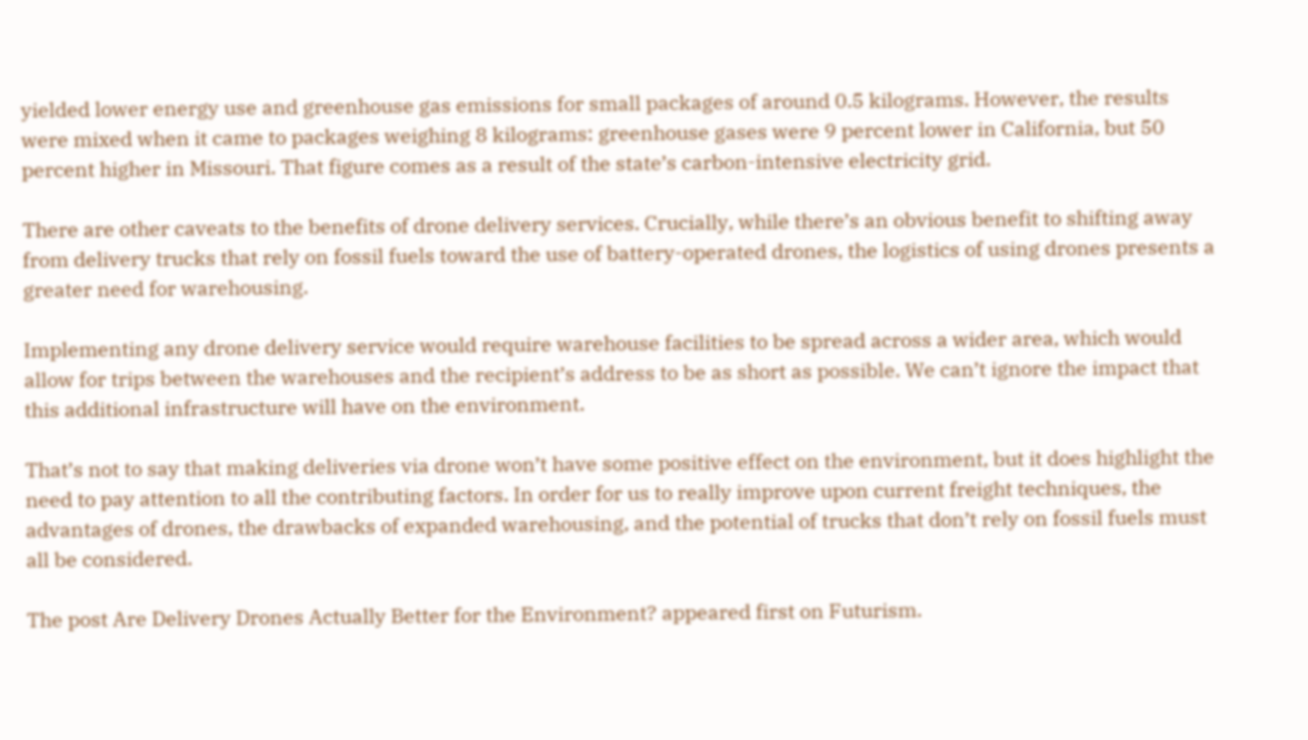yielded lower energy use and greenhouse gas emissions for small packages of around 0.5 kilograms. However, the results were mixed when it came to packages weighing 8 kilograms: greenhouse gases were 9 percent lower in California, but 50 percent higher in Missouri. That figure comes as a result of the state’s carbon-intensive electricity grid.

There are other caveats to the benefits of drone delivery services. Crucially, while there’s an obvious benefit to shifting away from delivery trucks that rely on fossil fuels toward the use of battery-operated drones, the logistics of using drones presents a greater need for warehousing.

Implementing any drone delivery service would require warehouse facilities to be spread across a wider area, which would allow for trips between the warehouses and the recipient’s address to be as short as possible. We can’t ignore the impact that this additional infrastructure will have on the environment.

That’s not to say that making deliveries via drone won’t have some positive effect on the environment, but it does highlight the need to pay attention to all the contributing factors. In order for us to really improve upon current freight techniques, the advantages of drones, the drawbacks of expanded warehousing, and the potential of trucks that don’t rely on fossil fuels must all be considered.

The post Are Delivery Drones Actually Better for the Environment? appeared first on Futurism.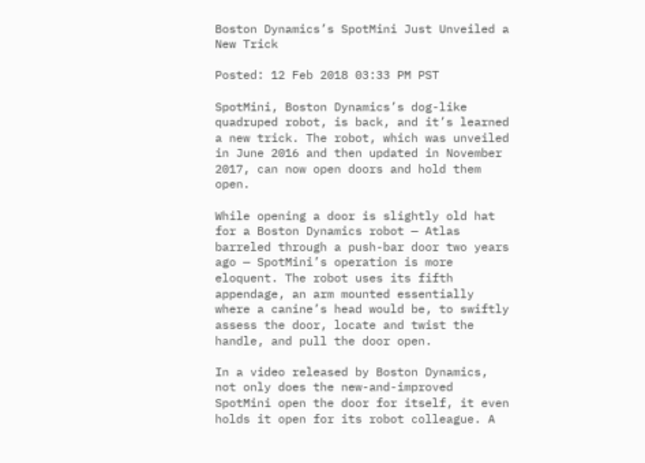Boston Dynamics’s SpotMini Just Unveiled a New Trick

Posted: 12 Feb 2018 03:33 PM PST

SpotMini, Boston Dynamics’s dog-like quadruped robot, is back, and it’s learned a new trick. The robot, which was unveiled in June 2016 and then updated in November 2017, can now open doors and hold them open.

While opening a door is slightly old hat for a Boston Dynamics robot — Atlas barreled through a push-bar door two years ago — SpotMini’s operation is more eloquent. The robot uses its fifth appendage, an arm mounted essentially where a canine’s head would be, to swiftly assess the door, locate and twist the handle, and pull the door open.

In a video released by Boston Dynamics, not only does the new-and-improved SpotMini open the door for itself, it even holds it open for its robot colleague. A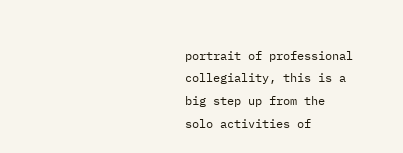portrait of professional collegiality, this is a big step up from the solo activities of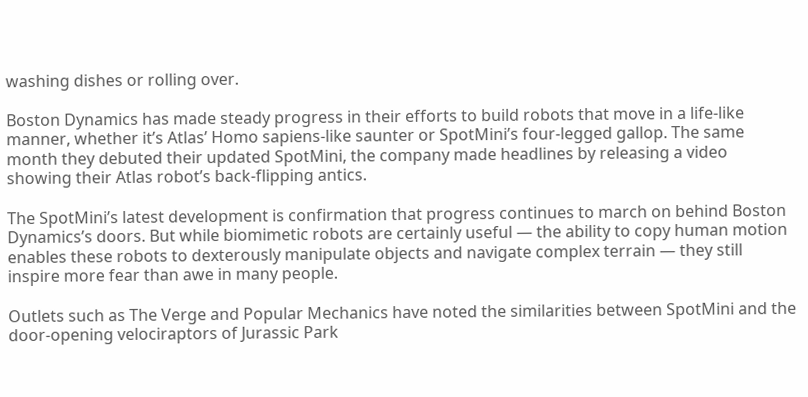washing dishes or rolling over.

Boston Dynamics has made steady progress in their efforts to build robots that move in a life-like manner, whether it’s Atlas’ Homo sapiens-like saunter or SpotMini’s four-legged gallop. The same month they debuted their updated SpotMini, the company made headlines by releasing a video showing their Atlas robot’s back-flipping antics.

The SpotMini’s latest development is confirmation that progress continues to march on behind Boston Dynamics’s doors. But while biomimetic robots are certainly useful — the ability to copy human motion enables these robots to dexterously manipulate objects and navigate complex terrain — they still inspire more fear than awe in many people.

Outlets such as The Verge and Popular Mechanics have noted the similarities between SpotMini and the door-opening velociraptors of Jurassic Park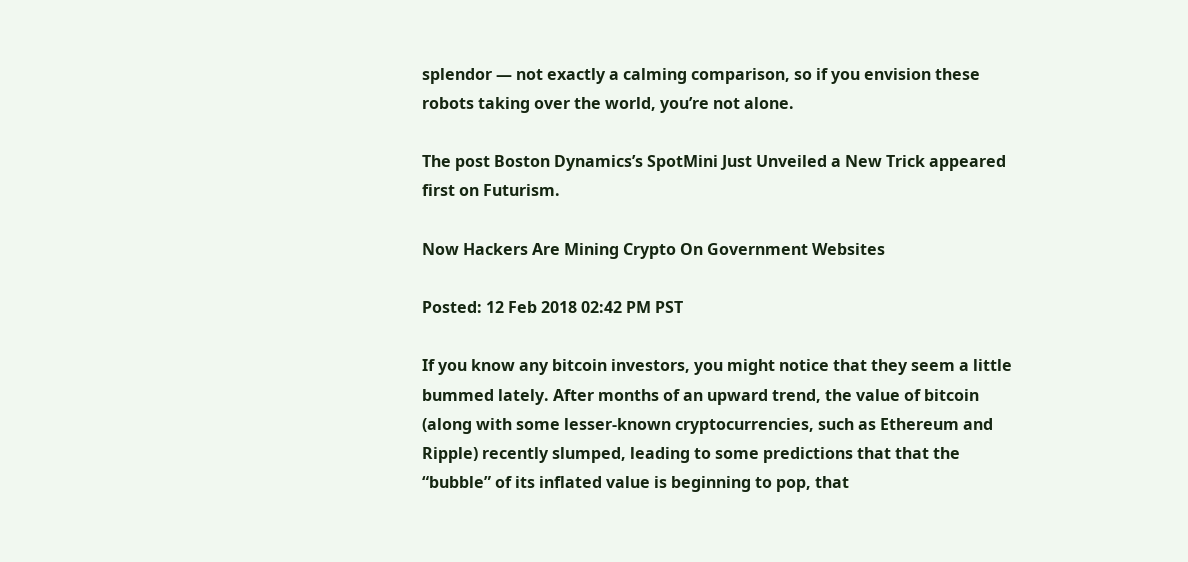splendor — not exactly a calming comparison, so if you envision these robots taking over the world, you’re not alone.

The post Boston Dynamics’s SpotMini Just Unveiled a New Trick appeared first on Futurism.

Now Hackers Are Mining Crypto On Government Websites

Posted: 12 Feb 2018 02:42 PM PST

If you know any bitcoin investors, you might notice that they seem a little bummed lately. After months of an upward trend, the value of bitcoin (along with some lesser-known cryptocurrencies, such as Ethereum and Ripple) recently slumped, leading to some predictions that that the “bubble” of its inflated value is beginning to pop, that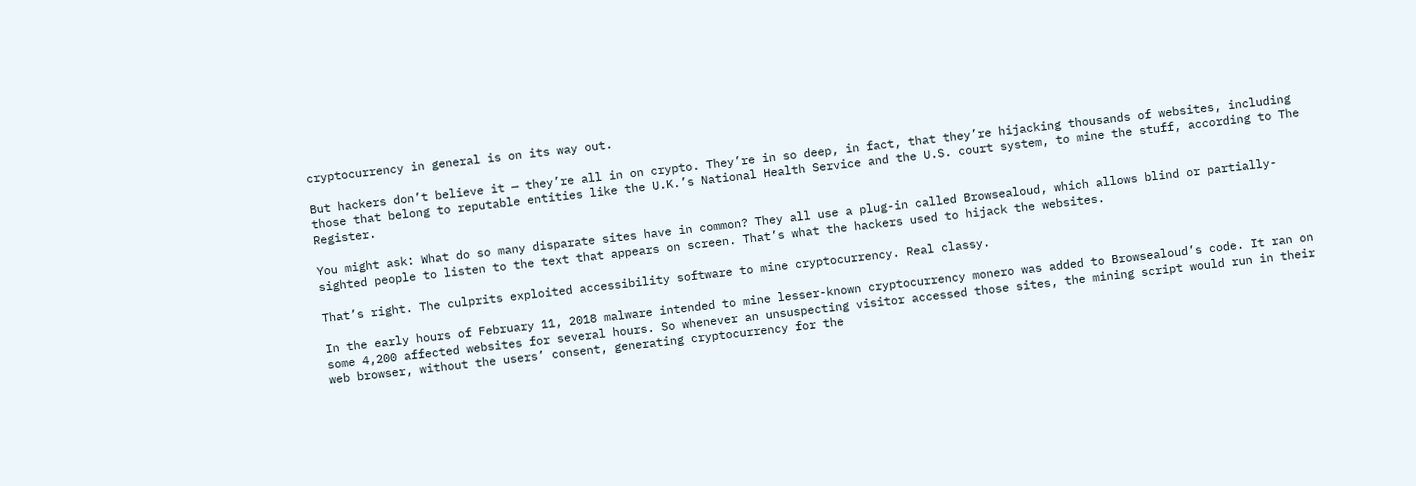cryptocurrency in general is on its way out.

But hackers don’t believe it — they’re all in on crypto. They’re in so deep, in fact, that they’re hijacking thousands of websites, including those that belong to reputable entities like the U.K.’s National Health Service and the U.S. court system, to mine the stuff, according to The Register.

You might ask: What do so many disparate sites have in common? They all use a plug-in called Browsealoud, which allows blind or partially-sighted people to listen to the text that appears on screen. That’s what the hackers used to hijack the websites.

That’s right. The culprits exploited accessibility software to mine cryptocurrency. Real classy.

In the early hours of February 11, 2018 malware intended to mine lesser-known cryptocurrency monero was added to Browsealoud’s code. It ran on some 4,200 affected websites for several hours. So whenever an unsuspecting visitor accessed those sites, the mining script would run in their web browser, without the users’ consent, generating cryptocurrency for the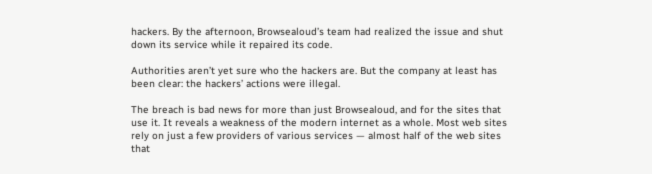hackers. By the afternoon, Browsealoud’s team had realized the issue and shut down its service while it repaired its code.

Authorities aren’t yet sure who the hackers are. But the company at least has been clear: the hackers’ actions were illegal.

The breach is bad news for more than just Browsealoud, and for the sites that use it. It reveals a weakness of the modern internet as a whole. Most web sites rely on just a few providers of various services — almost half of the web sites that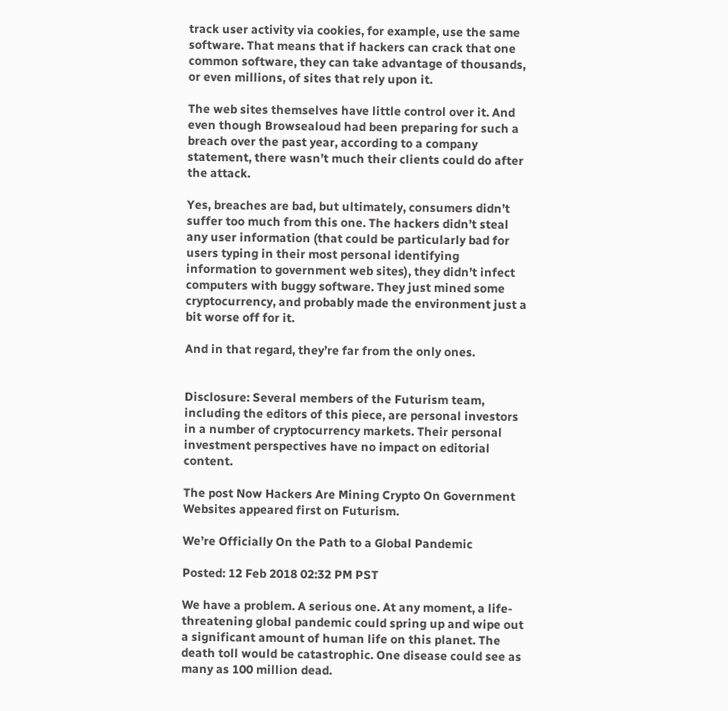track user activity via cookies, for example, use the same software. That means that if hackers can crack that one common software, they can take advantage of thousands, or even millions, of sites that rely upon it.

The web sites themselves have little control over it. And even though Browsealoud had been preparing for such a breach over the past year, according to a company statement, there wasn’t much their clients could do after the attack.

Yes, breaches are bad, but ultimately, consumers didn’t suffer too much from this one. The hackers didn’t steal any user information (that could be particularly bad for users typing in their most personal identifying information to government web sites), they didn’t infect computers with buggy software. They just mined some cryptocurrency, and probably made the environment just a bit worse off for it.

And in that regard, they’re far from the only ones.


Disclosure: Several members of the Futurism team, including the editors of this piece, are personal investors in a number of cryptocurrency markets. Their personal investment perspectives have no impact on editorial content.

The post Now Hackers Are Mining Crypto On Government Websites appeared first on Futurism.

We’re Officially On the Path to a Global Pandemic

Posted: 12 Feb 2018 02:32 PM PST

We have a problem. A serious one. At any moment, a life-threatening global pandemic could spring up and wipe out a significant amount of human life on this planet. The death toll would be catastrophic. One disease could see as many as 100 million dead.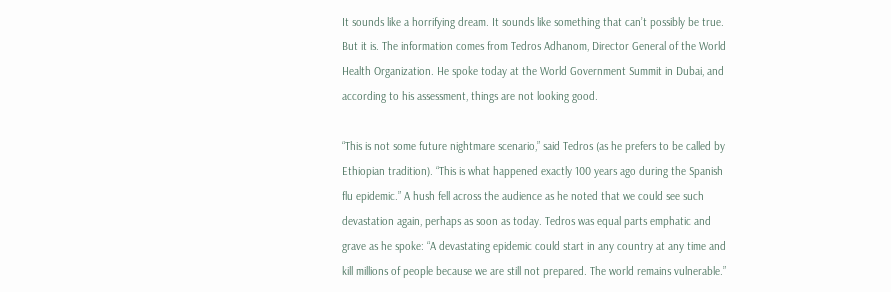It sounds like a horrifying dream. It sounds like something that can’t possibly be true. But it is. The information comes from Tedros Adhanom, Director General of the World Health Organization. He spoke today at the World Government Summit in Dubai, and according to his assessment, things are not looking good.

“This is not some future nightmare scenario,” said Tedros (as he prefers to be called by Ethiopian tradition). “This is what happened exactly 100 years ago during the Spanish flu epidemic.” A hush fell across the audience as he noted that we could see such devastation again, perhaps as soon as today. Tedros was equal parts emphatic and grave as he spoke: “A devastating epidemic could start in any country at any time and kill millions of people because we are still not prepared. The world remains vulnerable.”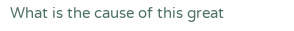What is the cause of this great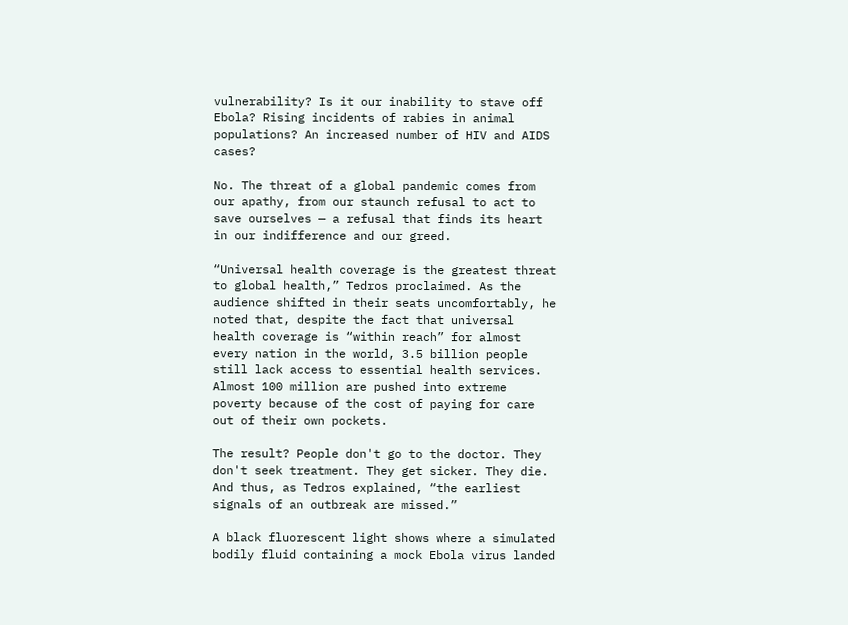vulnerability? Is it our inability to stave off Ebola? Rising incidents of rabies in animal populations? An increased number of HIV and AIDS cases?

No. The threat of a global pandemic comes from our apathy, from our staunch refusal to act to save ourselves — a refusal that finds its heart in our indifference and our greed.

“Universal health coverage is the greatest threat to global health,” Tedros proclaimed. As the audience shifted in their seats uncomfortably, he noted that, despite the fact that universal health coverage is “within reach” for almost every nation in the world, 3.5 billion people still lack access to essential health services. Almost 100 million are pushed into extreme poverty because of the cost of paying for care out of their own pockets.

The result? People don't go to the doctor. They don't seek treatment. They get sicker. They die. And thus, as Tedros explained, “the earliest signals of an outbreak are missed.”

A black fluorescent light shows where a simulated bodily fluid containing a mock Ebola virus landed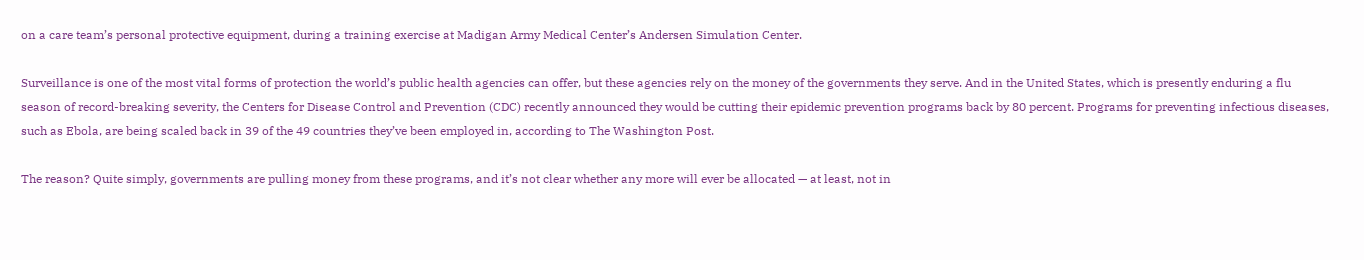on a care team’s personal protective equipment, during a training exercise at Madigan Army Medical Center’s Andersen Simulation Center.

Surveillance is one of the most vital forms of protection the world’s public health agencies can offer, but these agencies rely on the money of the governments they serve. And in the United States, which is presently enduring a flu season of record-breaking severity, the Centers for Disease Control and Prevention (CDC) recently announced they would be cutting their epidemic prevention programs back by 80 percent. Programs for preventing infectious diseases, such as Ebola, are being scaled back in 39 of the 49 countries they’ve been employed in, according to The Washington Post.

The reason? Quite simply, governments are pulling money from these programs, and it’s not clear whether any more will ever be allocated — at least, not in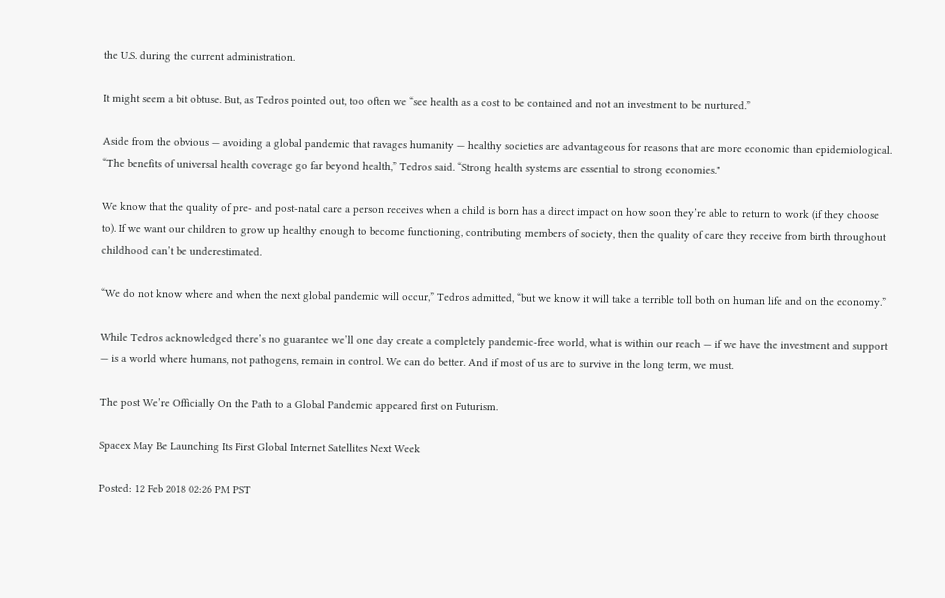the U.S. during the current administration.

It might seem a bit obtuse. But, as Tedros pointed out, too often we “see health as a cost to be contained and not an investment to be nurtured.”

Aside from the obvious — avoiding a global pandemic that ravages humanity — healthy societies are advantageous for reasons that are more economic than epidemiological. “The benefits of universal health coverage go far beyond health,” Tedros said. “Strong health systems are essential to strong economies."

We know that the quality of pre- and post-natal care a person receives when a child is born has a direct impact on how soon they’re able to return to work (if they choose to). If we want our children to grow up healthy enough to become functioning, contributing members of society, then the quality of care they receive from birth throughout childhood can’t be underestimated.

“We do not know where and when the next global pandemic will occur,” Tedros admitted, “but we know it will take a terrible toll both on human life and on the economy.”

While Tedros acknowledged there’s no guarantee we’ll one day create a completely pandemic-free world, what is within our reach — if we have the investment and support — is a world where humans, not pathogens, remain in control. We can do better. And if most of us are to survive in the long term, we must.

The post We’re Officially On the Path to a Global Pandemic appeared first on Futurism.

Spacex May Be Launching Its First Global Internet Satellites Next Week

Posted: 12 Feb 2018 02:26 PM PST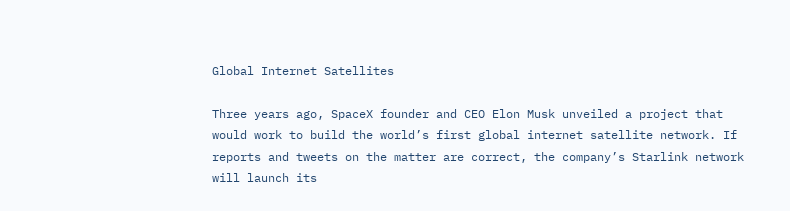Global Internet Satellites

Three years ago, SpaceX founder and CEO Elon Musk unveiled a project that would work to build the world’s first global internet satellite network. If reports and tweets on the matter are correct, the company’s Starlink network will launch its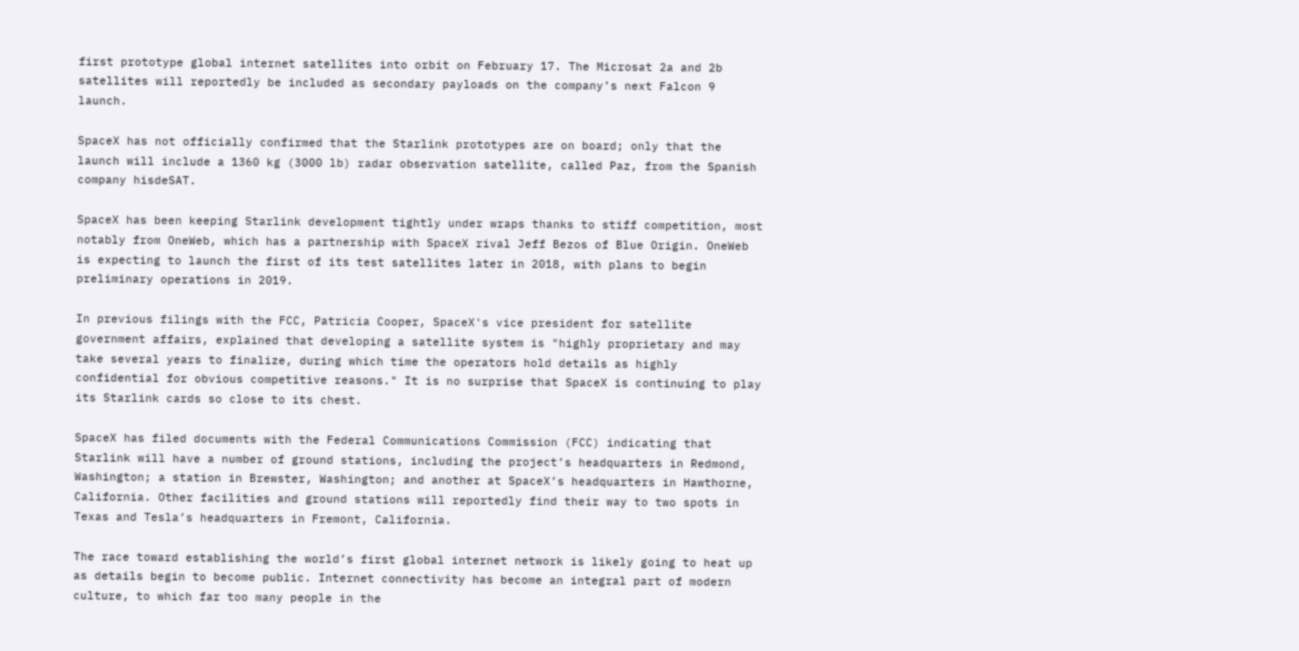first prototype global internet satellites into orbit on February 17. The Microsat 2a and 2b satellites will reportedly be included as secondary payloads on the company’s next Falcon 9 launch.

SpaceX has not officially confirmed that the Starlink prototypes are on board; only that the launch will include a 1360 kg (3000 lb) radar observation satellite, called Paz, from the Spanish company hisdeSAT.

SpaceX has been keeping Starlink development tightly under wraps thanks to stiff competition, most notably from OneWeb, which has a partnership with SpaceX rival Jeff Bezos of Blue Origin. OneWeb is expecting to launch the first of its test satellites later in 2018, with plans to begin preliminary operations in 2019.

In previous filings with the FCC, Patricia Cooper, SpaceX's vice president for satellite government affairs, explained that developing a satellite system is "highly proprietary and may take several years to finalize, during which time the operators hold details as highly confidential for obvious competitive reasons." It is no surprise that SpaceX is continuing to play its Starlink cards so close to its chest.

SpaceX has filed documents with the Federal Communications Commission (FCC) indicating that Starlink will have a number of ground stations, including the project’s headquarters in Redmond, Washington; a station in Brewster, Washington; and another at SpaceX’s headquarters in Hawthorne, California. Other facilities and ground stations will reportedly find their way to two spots in Texas and Tesla’s headquarters in Fremont, California.

The race toward establishing the world’s first global internet network is likely going to heat up as details begin to become public. Internet connectivity has become an integral part of modern culture, to which far too many people in the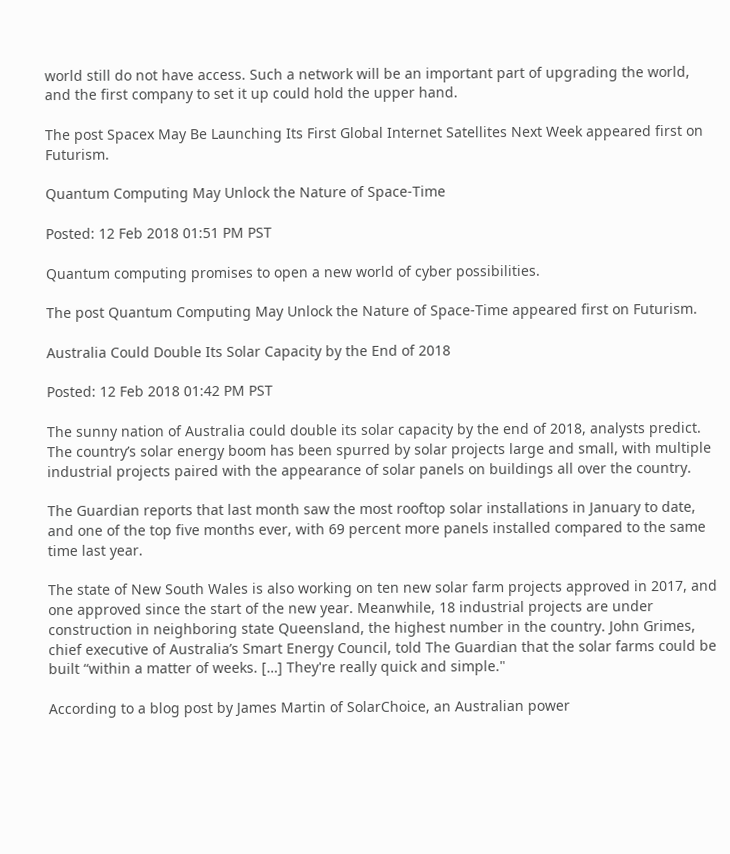world still do not have access. Such a network will be an important part of upgrading the world, and the first company to set it up could hold the upper hand.

The post Spacex May Be Launching Its First Global Internet Satellites Next Week appeared first on Futurism.

Quantum Computing May Unlock the Nature of Space-Time

Posted: 12 Feb 2018 01:51 PM PST

Quantum computing promises to open a new world of cyber possibilities.

The post Quantum Computing May Unlock the Nature of Space-Time appeared first on Futurism.

Australia Could Double Its Solar Capacity by the End of 2018

Posted: 12 Feb 2018 01:42 PM PST

The sunny nation of Australia could double its solar capacity by the end of 2018, analysts predict. The country’s solar energy boom has been spurred by solar projects large and small, with multiple industrial projects paired with the appearance of solar panels on buildings all over the country.

The Guardian reports that last month saw the most rooftop solar installations in January to date, and one of the top five months ever, with 69 percent more panels installed compared to the same time last year.

The state of New South Wales is also working on ten new solar farm projects approved in 2017, and one approved since the start of the new year. Meanwhile, 18 industrial projects are under construction in neighboring state Queensland, the highest number in the country. John Grimes, chief executive of Australia’s Smart Energy Council, told The Guardian that the solar farms could be built “within a matter of weeks. […] They're really quick and simple."

According to a blog post by James Martin of SolarChoice, an Australian power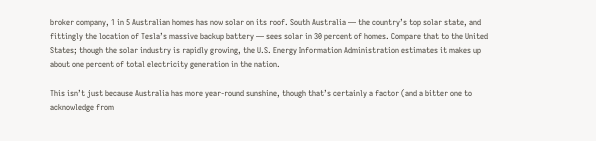broker company, 1 in 5 Australian homes has now solar on its roof. South Australia — the country’s top solar state, and fittingly the location of Tesla’s massive backup battery — sees solar in 30 percent of homes. Compare that to the United States; though the solar industry is rapidly growing, the U.S. Energy Information Administration estimates it makes up about one percent of total electricity generation in the nation.

This isn’t just because Australia has more year-round sunshine, though that’s certainly a factor (and a bitter one to acknowledge from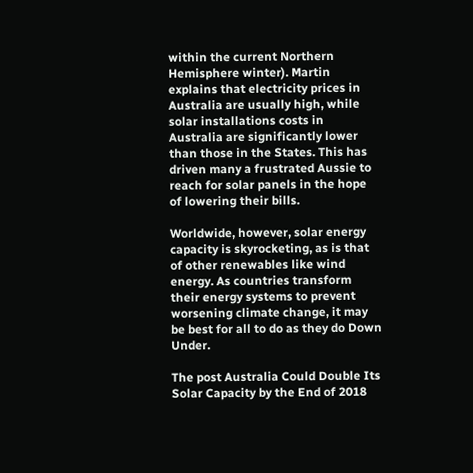within the current Northern Hemisphere winter). Martin explains that electricity prices in Australia are usually high, while solar installations costs in Australia are significantly lower than those in the States. This has driven many a frustrated Aussie to reach for solar panels in the hope of lowering their bills.

Worldwide, however, solar energy capacity is skyrocketing, as is that of other renewables like wind energy. As countries transform their energy systems to prevent worsening climate change, it may be best for all to do as they do Down Under.

The post Australia Could Double Its Solar Capacity by the End of 2018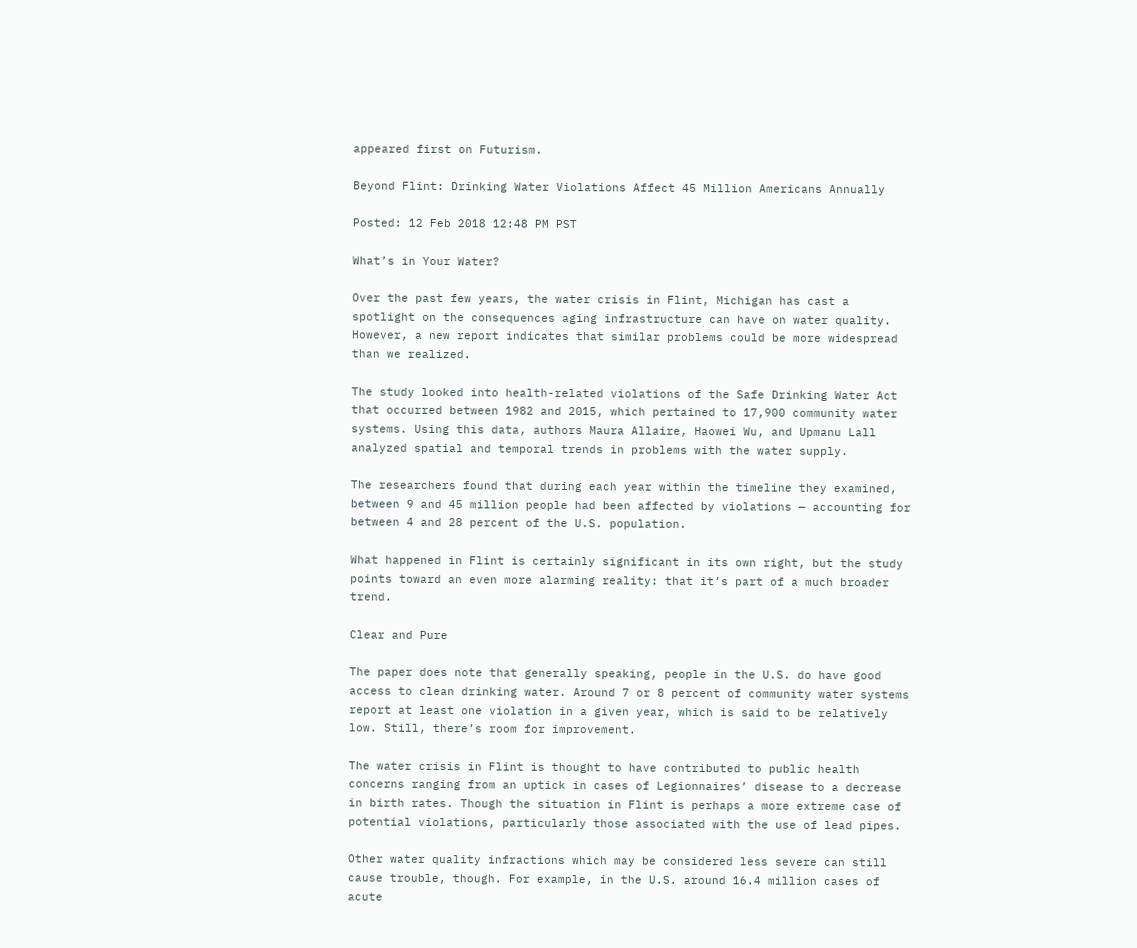appeared first on Futurism.

Beyond Flint: Drinking Water Violations Affect 45 Million Americans Annually

Posted: 12 Feb 2018 12:48 PM PST

What’s in Your Water?

Over the past few years, the water crisis in Flint, Michigan has cast a spotlight on the consequences aging infrastructure can have on water quality. However, a new report indicates that similar problems could be more widespread than we realized.

The study looked into health-related violations of the Safe Drinking Water Act that occurred between 1982 and 2015, which pertained to 17,900 community water systems. Using this data, authors Maura Allaire, Haowei Wu, and Upmanu Lall analyzed spatial and temporal trends in problems with the water supply.

The researchers found that during each year within the timeline they examined, between 9 and 45 million people had been affected by violations — accounting for between 4 and 28 percent of the U.S. population.

What happened in Flint is certainly significant in its own right, but the study points toward an even more alarming reality: that it’s part of a much broader trend.

Clear and Pure

The paper does note that generally speaking, people in the U.S. do have good access to clean drinking water. Around 7 or 8 percent of community water systems report at least one violation in a given year, which is said to be relatively low. Still, there’s room for improvement.

The water crisis in Flint is thought to have contributed to public health concerns ranging from an uptick in cases of Legionnaires’ disease to a decrease in birth rates. Though the situation in Flint is perhaps a more extreme case of potential violations, particularly those associated with the use of lead pipes.

Other water quality infractions which may be considered less severe can still cause trouble, though. For example, in the U.S. around 16.4 million cases of acute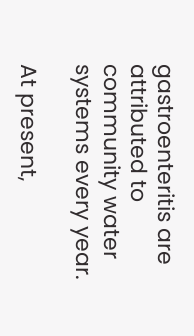gastroenteritis are attributed to community water systems every year.

At present,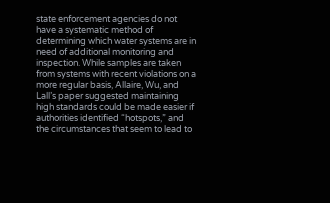state enforcement agencies do not have a systematic method of determining which water systems are in need of additional monitoring and inspection. While samples are taken from systems with recent violations on a more regular basis, Allaire, Wu, and Lall’s paper suggested maintaining high standards could be made easier if authorities identified “hotspots,” and the circumstances that seem to lead to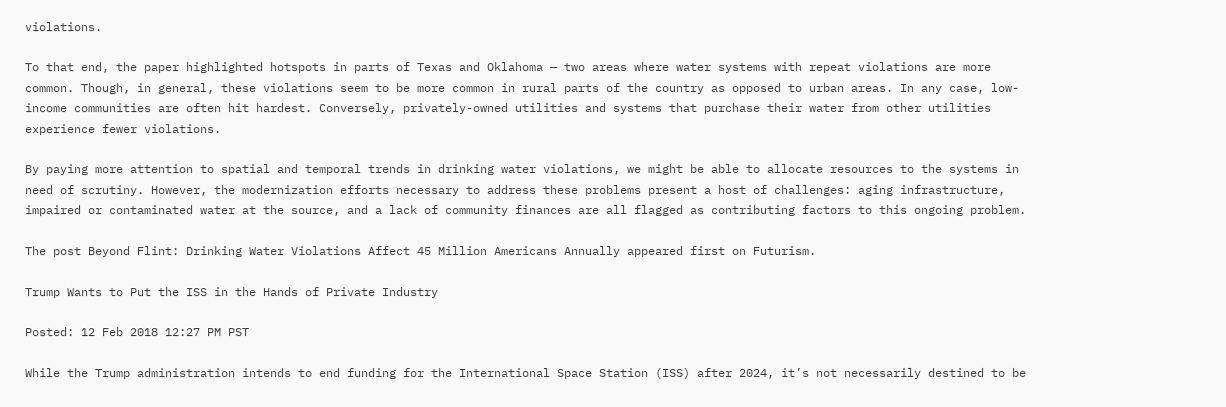violations.

To that end, the paper highlighted hotspots in parts of Texas and Oklahoma — two areas where water systems with repeat violations are more common. Though, in general, these violations seem to be more common in rural parts of the country as opposed to urban areas. In any case, low-income communities are often hit hardest. Conversely, privately-owned utilities and systems that purchase their water from other utilities experience fewer violations.

By paying more attention to spatial and temporal trends in drinking water violations, we might be able to allocate resources to the systems in need of scrutiny. However, the modernization efforts necessary to address these problems present a host of challenges: aging infrastructure, impaired or contaminated water at the source, and a lack of community finances are all flagged as contributing factors to this ongoing problem.

The post Beyond Flint: Drinking Water Violations Affect 45 Million Americans Annually appeared first on Futurism.

Trump Wants to Put the ISS in the Hands of Private Industry

Posted: 12 Feb 2018 12:27 PM PST

While the Trump administration intends to end funding for the International Space Station (ISS) after 2024, it’s not necessarily destined to be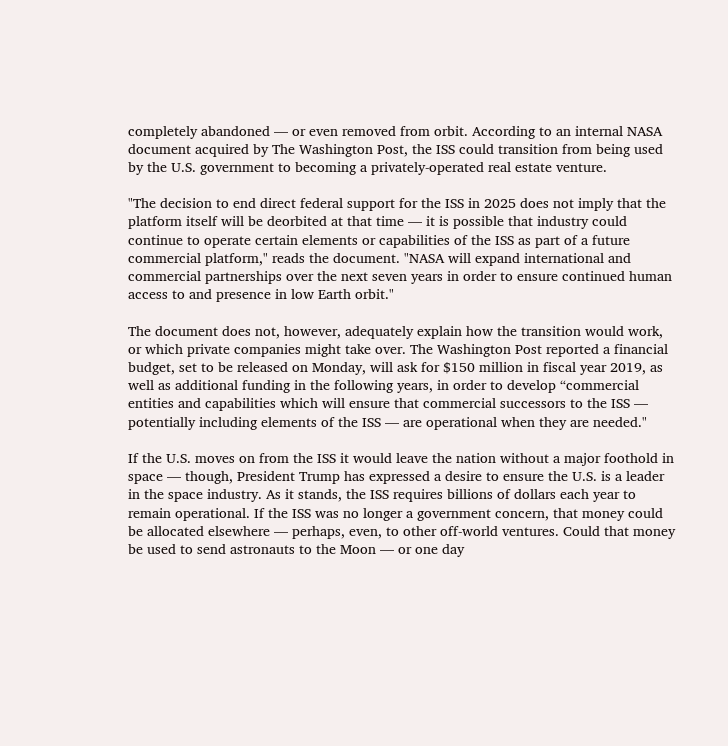completely abandoned — or even removed from orbit. According to an internal NASA document acquired by The Washington Post, the ISS could transition from being used by the U.S. government to becoming a privately-operated real estate venture.

"The decision to end direct federal support for the ISS in 2025 does not imply that the platform itself will be deorbited at that time — it is possible that industry could continue to operate certain elements or capabilities of the ISS as part of a future commercial platform," reads the document. "NASA will expand international and commercial partnerships over the next seven years in order to ensure continued human access to and presence in low Earth orbit."

The document does not, however, adequately explain how the transition would work, or which private companies might take over. The Washington Post reported a financial budget, set to be released on Monday, will ask for $150 million in fiscal year 2019, as well as additional funding in the following years, in order to develop “commercial entities and capabilities which will ensure that commercial successors to the ISS — potentially including elements of the ISS — are operational when they are needed."

If the U.S. moves on from the ISS it would leave the nation without a major foothold in space — though, President Trump has expressed a desire to ensure the U.S. is a leader in the space industry. As it stands, the ISS requires billions of dollars each year to remain operational. If the ISS was no longer a government concern, that money could be allocated elsewhere — perhaps, even, to other off-world ventures. Could that money be used to send astronauts to the Moon — or one day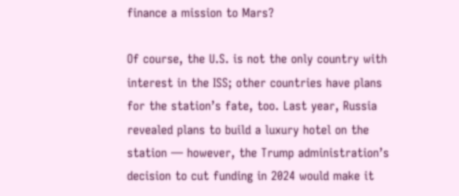finance a mission to Mars?

Of course, the U.S. is not the only country with interest in the ISS; other countries have plans for the station’s fate, too. Last year, Russia revealed plans to build a luxury hotel on the station — however, the Trump administration’s decision to cut funding in 2024 would make it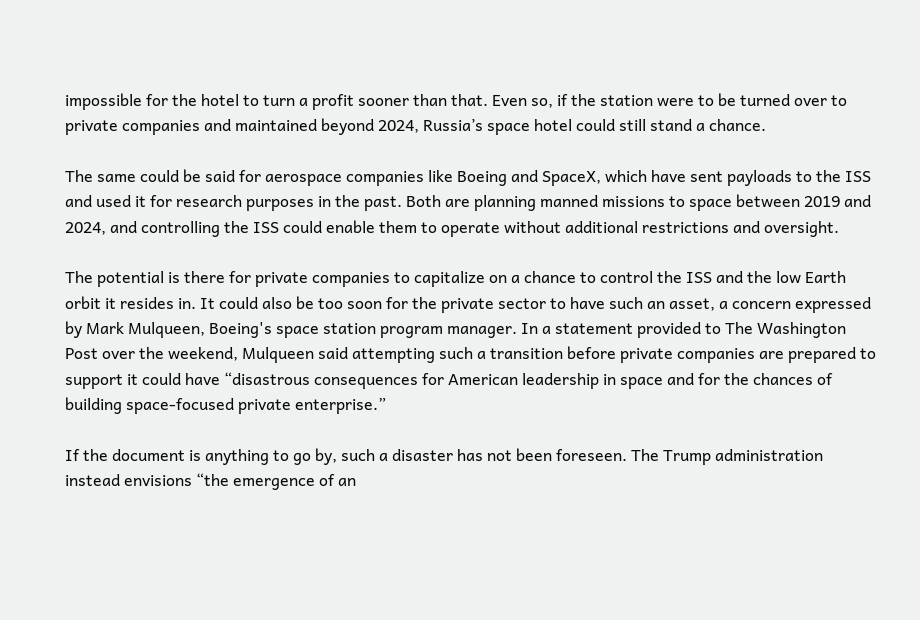impossible for the hotel to turn a profit sooner than that. Even so, if the station were to be turned over to private companies and maintained beyond 2024, Russia’s space hotel could still stand a chance.

The same could be said for aerospace companies like Boeing and SpaceX, which have sent payloads to the ISS and used it for research purposes in the past. Both are planning manned missions to space between 2019 and 2024, and controlling the ISS could enable them to operate without additional restrictions and oversight.

The potential is there for private companies to capitalize on a chance to control the ISS and the low Earth orbit it resides in. It could also be too soon for the private sector to have such an asset, a concern expressed by Mark Mulqueen, Boeing's space station program manager. In a statement provided to The Washington Post over the weekend, Mulqueen said attempting such a transition before private companies are prepared to support it could have “disastrous consequences for American leadership in space and for the chances of building space-focused private enterprise.”

If the document is anything to go by, such a disaster has not been foreseen. The Trump administration instead envisions “the emergence of an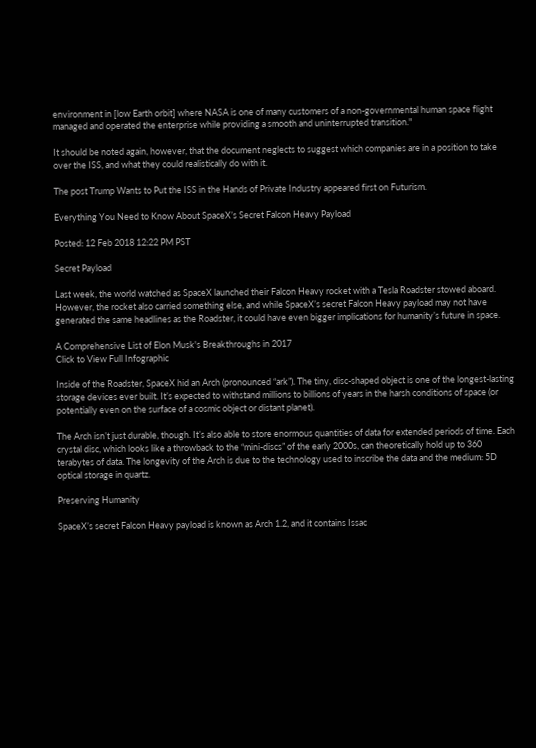environment in [low Earth orbit] where NASA is one of many customers of a non-governmental human space flight managed and operated the enterprise while providing a smooth and uninterrupted transition."

It should be noted again, however, that the document neglects to suggest which companies are in a position to take over the ISS, and what they could realistically do with it.

The post Trump Wants to Put the ISS in the Hands of Private Industry appeared first on Futurism.

Everything You Need to Know About SpaceX’s Secret Falcon Heavy Payload

Posted: 12 Feb 2018 12:22 PM PST

Secret Payload

Last week, the world watched as SpaceX launched their Falcon Heavy rocket with a Tesla Roadster stowed aboard. However, the rocket also carried something else, and while SpaceX’s secret Falcon Heavy payload may not have generated the same headlines as the Roadster, it could have even bigger implications for humanity’s future in space.

A Comprehensive List of Elon Musk's Breakthroughs in 2017
Click to View Full Infographic

Inside of the Roadster, SpaceX hid an Arch (pronounced “ark”). The tiny, disc-shaped object is one of the longest-lasting storage devices ever built. It’s expected to withstand millions to billions of years in the harsh conditions of space (or potentially even on the surface of a cosmic object or distant planet).

The Arch isn’t just durable, though. It’s also able to store enormous quantities of data for extended periods of time. Each crystal disc, which looks like a throwback to the “mini-discs” of the early 2000s, can theoretically hold up to 360 terabytes of data. The longevity of the Arch is due to the technology used to inscribe the data and the medium: 5D optical storage in quartz.

Preserving Humanity

SpaceX’s secret Falcon Heavy payload is known as Arch 1.2, and it contains Issac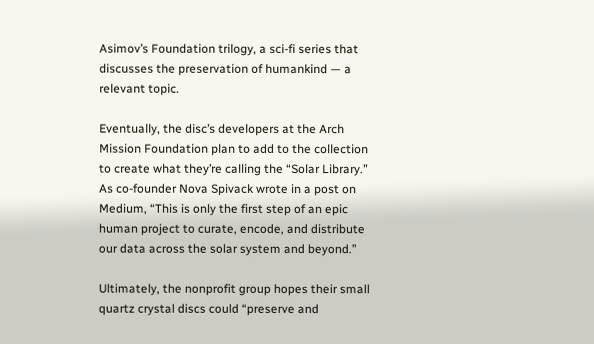Asimov’s Foundation trilogy, a sci-fi series that discusses the preservation of humankind — a relevant topic.

Eventually, the disc’s developers at the Arch Mission Foundation plan to add to the collection to create what they’re calling the “Solar Library.” As co-founder Nova Spivack wrote in a post on Medium, “This is only the first step of an epic human project to curate, encode, and distribute our data across the solar system and beyond.”

Ultimately, the nonprofit group hopes their small quartz crystal discs could “preserve and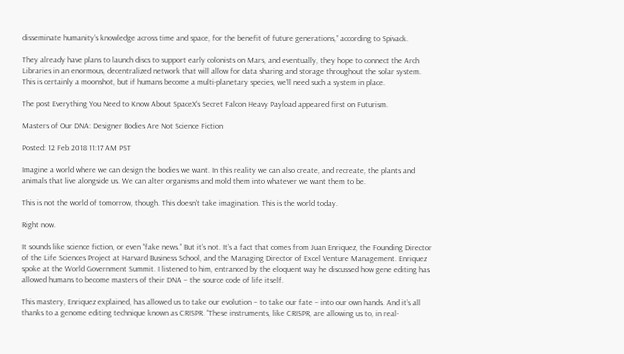disseminate humanity’s knowledge across time and space, for the benefit of future generations,” according to Spivack.

They already have plans to launch discs to support early colonists on Mars, and eventually, they hope to connect the Arch Libraries in an enormous, decentralized network that will allow for data sharing and storage throughout the solar system. This is certainly a moonshot, but if humans become a multi-planetary species, we’ll need such a system in place.

The post Everything You Need to Know About SpaceX’s Secret Falcon Heavy Payload appeared first on Futurism.

Masters of Our DNA: Designer Bodies Are Not Science Fiction

Posted: 12 Feb 2018 11:17 AM PST

Imagine a world where we can design the bodies we want. In this reality we can also create, and recreate, the plants and animals that live alongside us. We can alter organisms and mold them into whatever we want them to be.

This is not the world of tomorrow, though. This doesn’t take imagination. This is the world today.

Right now.

It sounds like science fiction, or even “fake news.” But it’s not. It’s a fact that comes from Juan Enriquez, the Founding Director of the Life Sciences Project at Harvard Business School, and the Managing Director of Excel Venture Management. Enriquez spoke at the World Government Summit. I listened to him, entranced by the eloquent way he discussed how gene editing has allowed humans to become masters of their DNA – the source code of life itself.

This mastery, Enriquez explained, has allowed us to take our evolution – to take our fate – into our own hands. And it’s all thanks to a genome editing technique known as CRISPR. “These instruments, like CRISPR, are allowing us to, in real-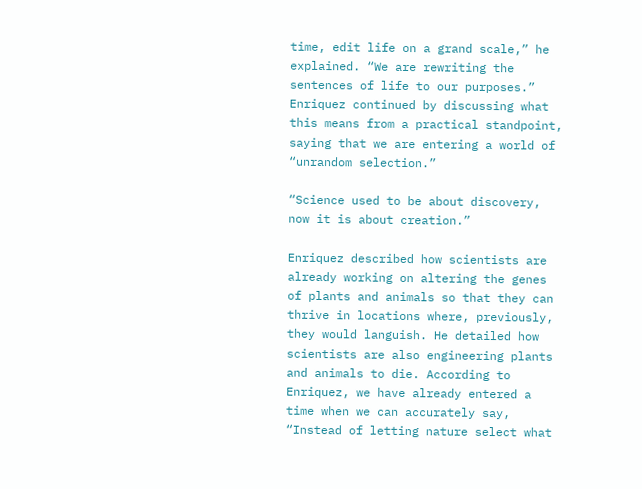time, edit life on a grand scale,” he explained. “We are rewriting the sentences of life to our purposes.” Enriquez continued by discussing what this means from a practical standpoint, saying that we are entering a world of “unrandom selection.”

“Science used to be about discovery, now it is about creation.”

Enriquez described how scientists are already working on altering the genes of plants and animals so that they can thrive in locations where, previously, they would languish. He detailed how scientists are also engineering plants and animals to die. According to Enriquez, we have already entered a time when we can accurately say, “Instead of letting nature select what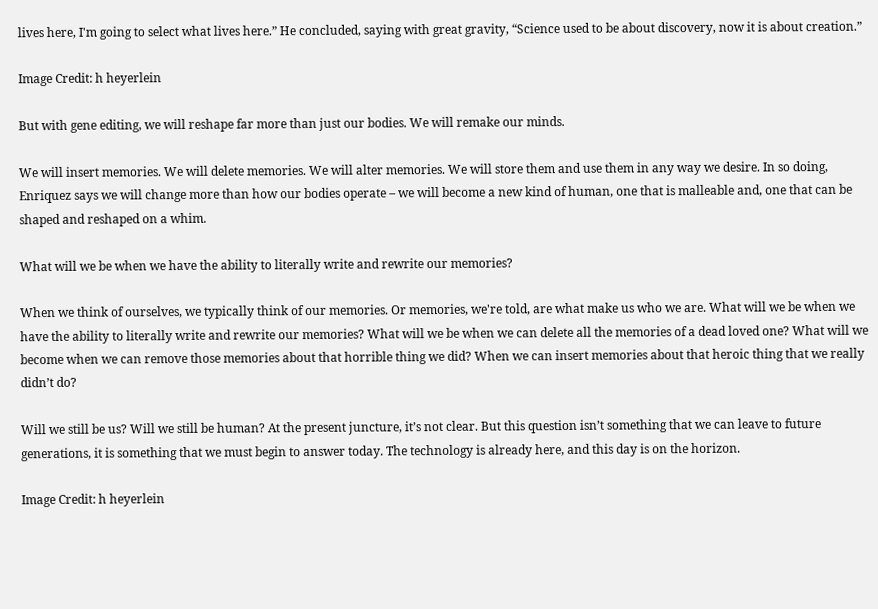lives here, I'm going to select what lives here.” He concluded, saying with great gravity, “Science used to be about discovery, now it is about creation.”

Image Credit: h heyerlein

But with gene editing, we will reshape far more than just our bodies. We will remake our minds.

We will insert memories. We will delete memories. We will alter memories. We will store them and use them in any way we desire. In so doing, Enriquez says we will change more than how our bodies operate – we will become a new kind of human, one that is malleable and, one that can be shaped and reshaped on a whim.

What will we be when we have the ability to literally write and rewrite our memories?

When we think of ourselves, we typically think of our memories. Or memories, we're told, are what make us who we are. What will we be when we have the ability to literally write and rewrite our memories? What will we be when we can delete all the memories of a dead loved one? What will we become when we can remove those memories about that horrible thing we did? When we can insert memories about that heroic thing that we really didn’t do?

Will we still be us? Will we still be human? At the present juncture, it’s not clear. But this question isn’t something that we can leave to future generations, it is something that we must begin to answer today. The technology is already here, and this day is on the horizon.

Image Credit: h heyerlein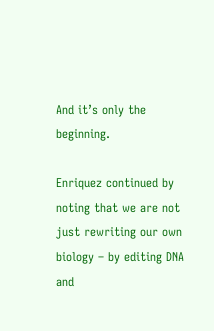And it’s only the beginning.

Enriquez continued by noting that we are not just rewriting our own biology – by editing DNA and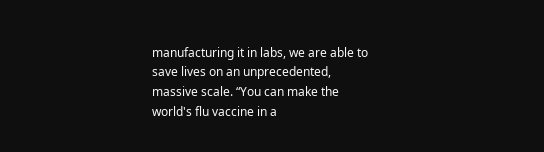manufacturing it in labs, we are able to save lives on an unprecedented, massive scale. “You can make the world's flu vaccine in a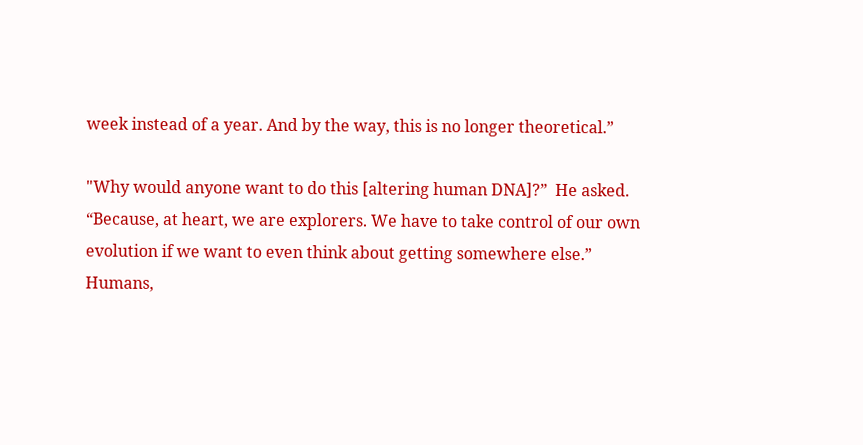week instead of a year. And by the way, this is no longer theoretical.”

"Why would anyone want to do this [altering human DNA]?”  He asked. “Because, at heart, we are explorers. We have to take control of our own evolution if we want to even think about getting somewhere else.” Humans,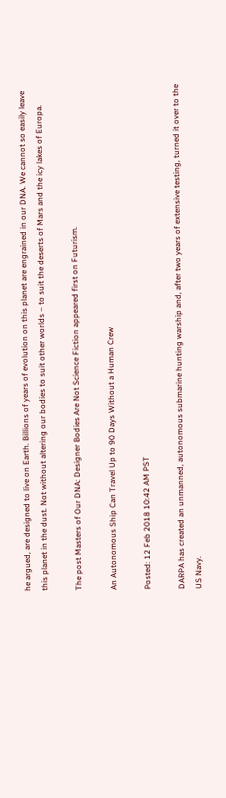he argued, are designed to live on Earth. Billions of years of evolution on this planet are engrained in our DNA. We cannot so easily leave this planet in the dust. Not without altering our bodies to suit other worlds – to suit the deserts of Mars and the icy lakes of Europa.

The post Masters of Our DNA: Designer Bodies Are Not Science Fiction appeared first on Futurism.

An Autonomous Ship Can Travel Up to 90 Days Without a Human Crew

Posted: 12 Feb 2018 10:42 AM PST

DARPA has created an unmanned, autonomous submarine hunting warship and, after two years of extensive testing, turned it over to the US Navy.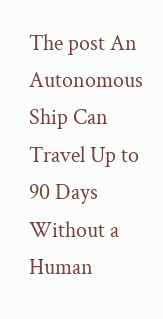The post An Autonomous Ship Can Travel Up to 90 Days Without a Human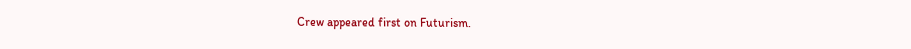Crew appeared first on Futurism.